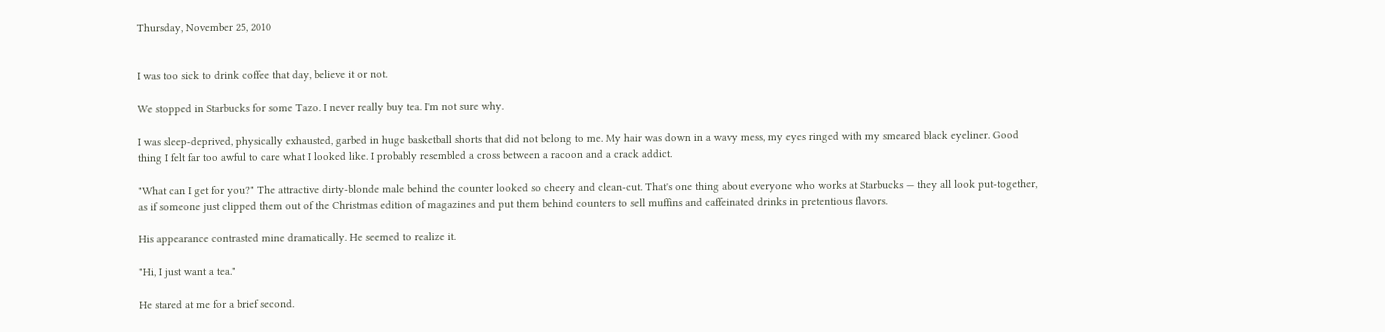Thursday, November 25, 2010


I was too sick to drink coffee that day, believe it or not.

We stopped in Starbucks for some Tazo. I never really buy tea. I'm not sure why.

I was sleep-deprived, physically exhausted, garbed in huge basketball shorts that did not belong to me. My hair was down in a wavy mess, my eyes ringed with my smeared black eyeliner. Good thing I felt far too awful to care what I looked like. I probably resembled a cross between a racoon and a crack addict.

"What can I get for you?" The attractive dirty-blonde male behind the counter looked so cheery and clean-cut. That's one thing about everyone who works at Starbucks — they all look put-together, as if someone just clipped them out of the Christmas edition of magazines and put them behind counters to sell muffins and caffeinated drinks in pretentious flavors.

His appearance contrasted mine dramatically. He seemed to realize it.

"Hi, I just want a tea."

He stared at me for a brief second.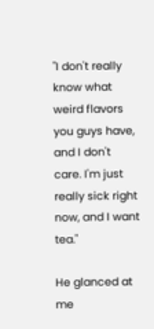"I don't really know what weird flavors you guys have, and I don't care. I'm just really sick right now, and I want tea."

He glanced at me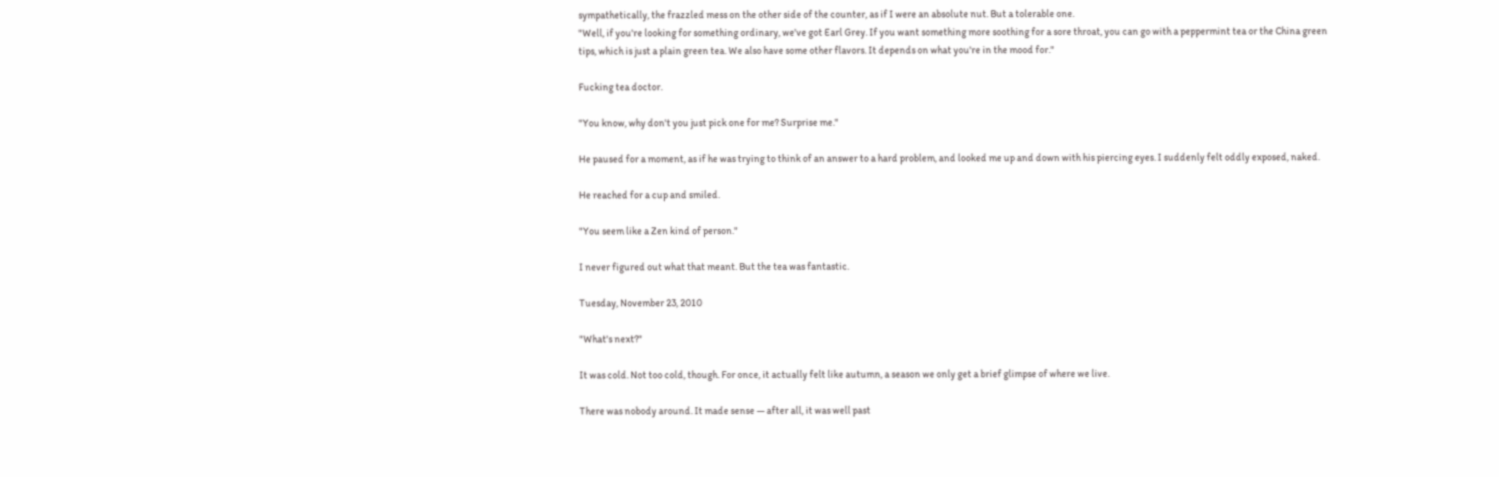sympathetically, the frazzled mess on the other side of the counter, as if I were an absolute nut. But a tolerable one.
"Well, if you're looking for something ordinary, we've got Earl Grey. If you want something more soothing for a sore throat, you can go with a peppermint tea or the China green tips, which is just a plain green tea. We also have some other flavors. It depends on what you're in the mood for."

Fucking tea doctor.

"You know, why don't you just pick one for me? Surprise me."

He paused for a moment, as if he was trying to think of an answer to a hard problem, and looked me up and down with his piercing eyes. I suddenly felt oddly exposed, naked.

He reached for a cup and smiled.

"You seem like a Zen kind of person."

I never figured out what that meant. But the tea was fantastic.

Tuesday, November 23, 2010

"What's next?"

It was cold. Not too cold, though. For once, it actually felt like autumn, a season we only get a brief glimpse of where we live.

There was nobody around. It made sense — after all, it was well past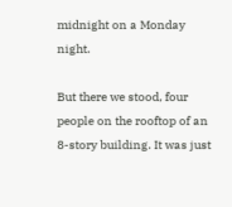midnight on a Monday night.

But there we stood, four people on the rooftop of an 8-story building. It was just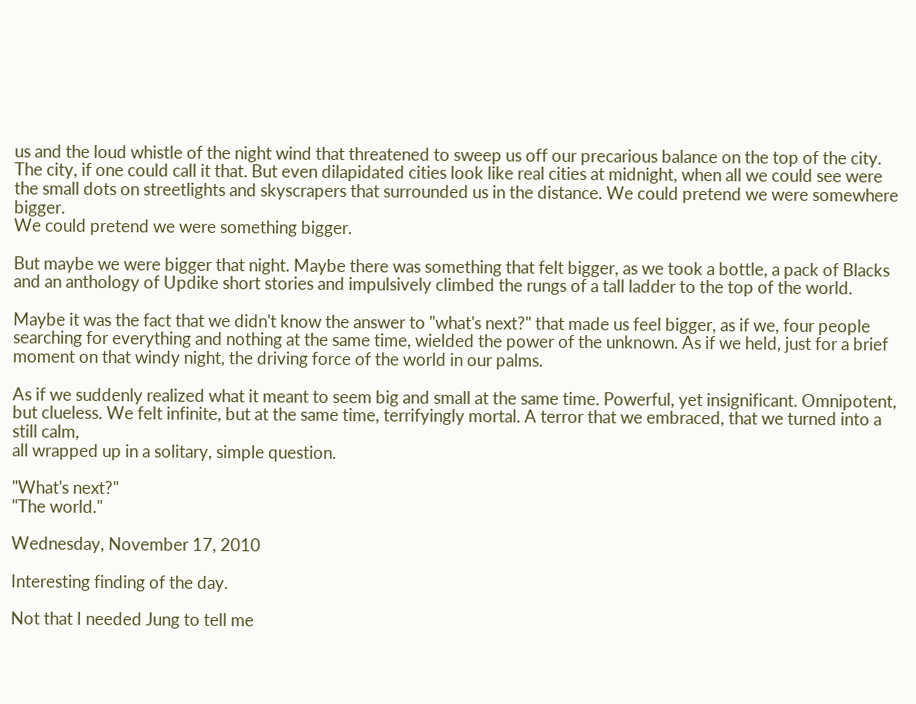us and the loud whistle of the night wind that threatened to sweep us off our precarious balance on the top of the city. The city, if one could call it that. But even dilapidated cities look like real cities at midnight, when all we could see were the small dots on streetlights and skyscrapers that surrounded us in the distance. We could pretend we were somewhere bigger.
We could pretend we were something bigger.

But maybe we were bigger that night. Maybe there was something that felt bigger, as we took a bottle, a pack of Blacks and an anthology of Updike short stories and impulsively climbed the rungs of a tall ladder to the top of the world.

Maybe it was the fact that we didn't know the answer to "what's next?" that made us feel bigger, as if we, four people searching for everything and nothing at the same time, wielded the power of the unknown. As if we held, just for a brief moment on that windy night, the driving force of the world in our palms.

As if we suddenly realized what it meant to seem big and small at the same time. Powerful, yet insignificant. Omnipotent, but clueless. We felt infinite, but at the same time, terrifyingly mortal. A terror that we embraced, that we turned into a still calm,
all wrapped up in a solitary, simple question.

"What's next?"
"The world."

Wednesday, November 17, 2010

Interesting finding of the day.

Not that I needed Jung to tell me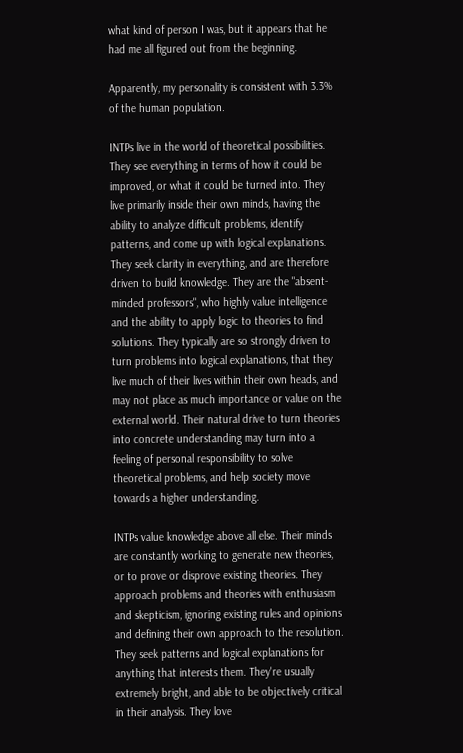what kind of person I was, but it appears that he had me all figured out from the beginning.

Apparently, my personality is consistent with 3.3% of the human population.

INTPs live in the world of theoretical possibilities. They see everything in terms of how it could be improved, or what it could be turned into. They live primarily inside their own minds, having the ability to analyze difficult problems, identify patterns, and come up with logical explanations. They seek clarity in everything, and are therefore driven to build knowledge. They are the "absent-minded professors", who highly value intelligence and the ability to apply logic to theories to find solutions. They typically are so strongly driven to turn problems into logical explanations, that they live much of their lives within their own heads, and may not place as much importance or value on the external world. Their natural drive to turn theories into concrete understanding may turn into a feeling of personal responsibility to solve theoretical problems, and help society move towards a higher understanding.

INTPs value knowledge above all else. Their minds are constantly working to generate new theories, or to prove or disprove existing theories. They approach problems and theories with enthusiasm and skepticism, ignoring existing rules and opinions and defining their own approach to the resolution. They seek patterns and logical explanations for anything that interests them. They're usually extremely bright, and able to be objectively critical in their analysis. They love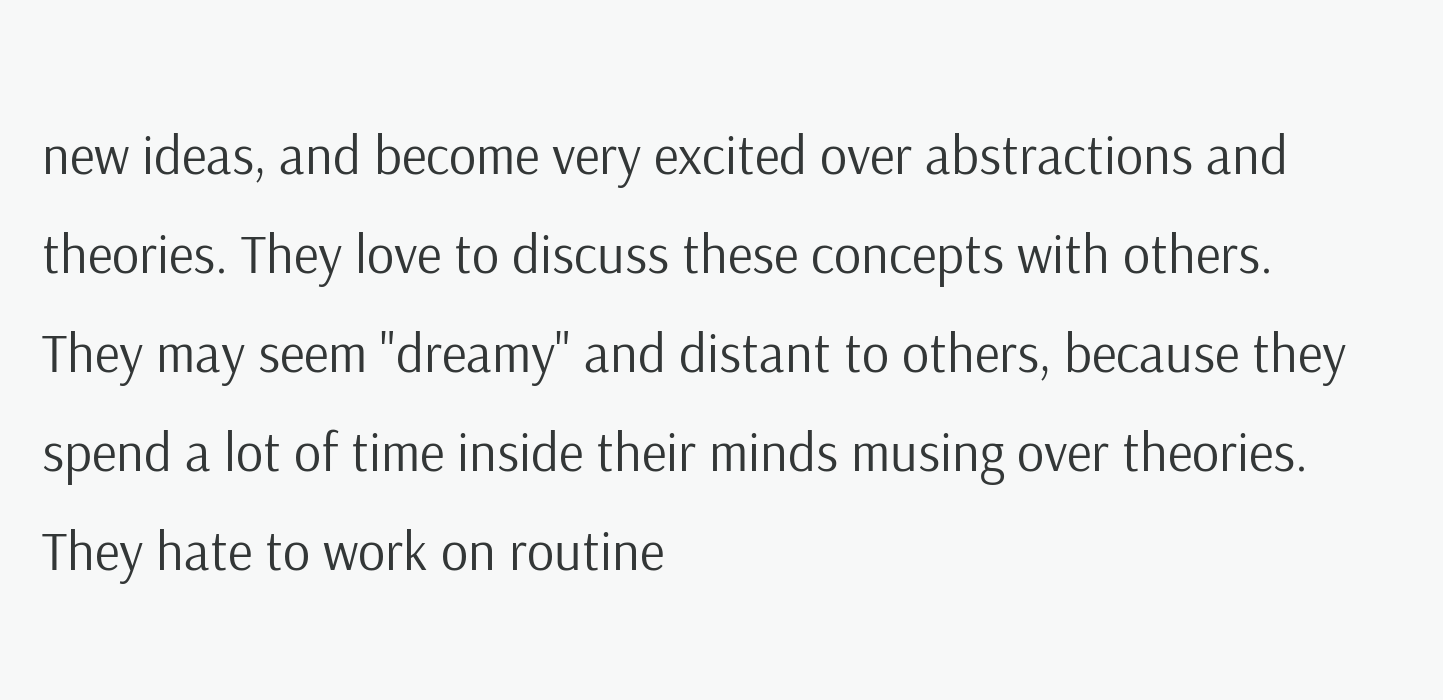new ideas, and become very excited over abstractions and theories. They love to discuss these concepts with others. They may seem "dreamy" and distant to others, because they spend a lot of time inside their minds musing over theories. They hate to work on routine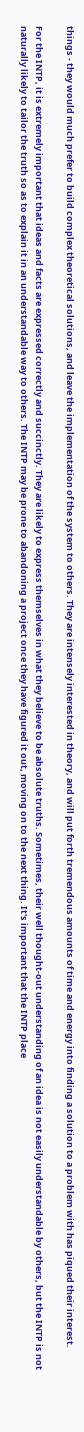things - they would much prefer to build complex theoretical solutions, and leave the implementation of the system to others. They are intensely interested in theory, and will put forth tremendous amounts of time and energy into finding a solution to a problem with has piqued their interest.

For the INTP, it is extremely important that ideas and facts are expressed correctly and succinctly. They are likely to express themselves in what they believe to be absolute truths. Sometimes, their well thought-out understanding of an idea is not easily understandable by others, but the INTP is not naturally likely to tailor the truth so as to explain it in an understandable way to others. The INTP may be prone to abandoning a project once they have figured it out, moving on to the next thing. It's important that the INTP place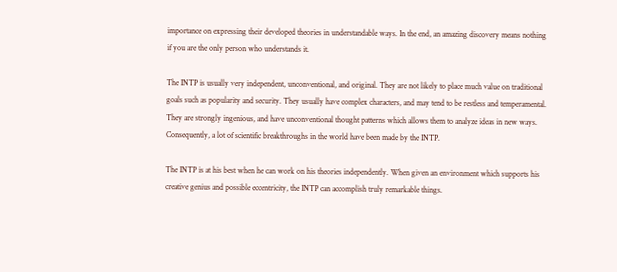importance on expressing their developed theories in understandable ways. In the end, an amazing discovery means nothing if you are the only person who understands it.

The INTP is usually very independent, unconventional, and original. They are not likely to place much value on traditional goals such as popularity and security. They usually have complex characters, and may tend to be restless and temperamental. They are strongly ingenious, and have unconventional thought patterns which allows them to analyze ideas in new ways. Consequently, a lot of scientific breakthroughs in the world have been made by the INTP.

The INTP is at his best when he can work on his theories independently. When given an environment which supports his creative genius and possible eccentricity, the INTP can accomplish truly remarkable things.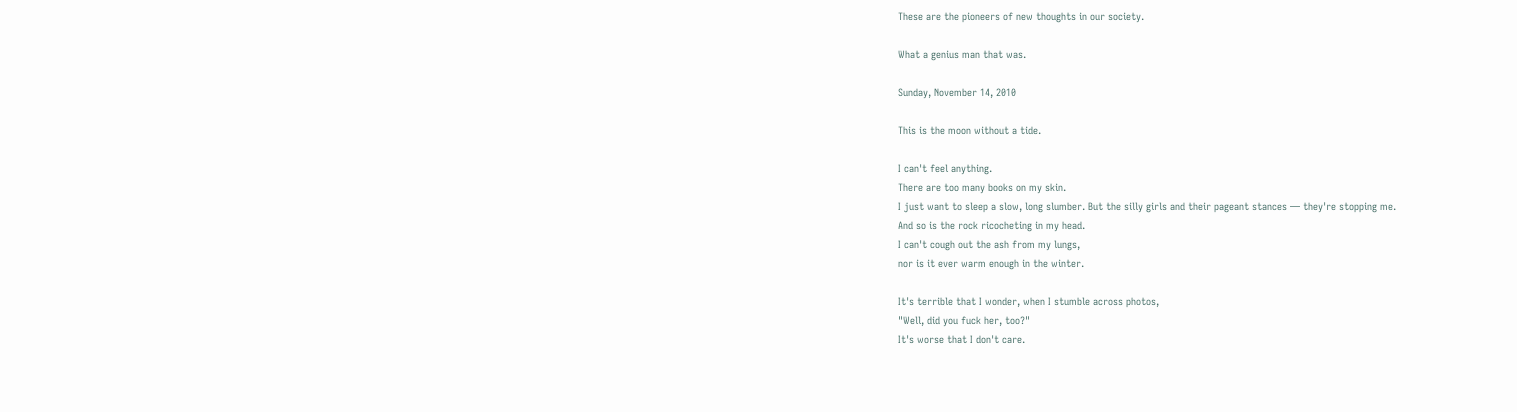These are the pioneers of new thoughts in our society.

What a genius man that was.

Sunday, November 14, 2010

This is the moon without a tide.

I can't feel anything.
There are too many books on my skin.
I just want to sleep a slow, long slumber. But the silly girls and their pageant stances — they're stopping me.
And so is the rock ricocheting in my head.
I can't cough out the ash from my lungs,
nor is it ever warm enough in the winter.

It's terrible that I wonder, when I stumble across photos,
"Well, did you fuck her, too?"
It's worse that I don't care.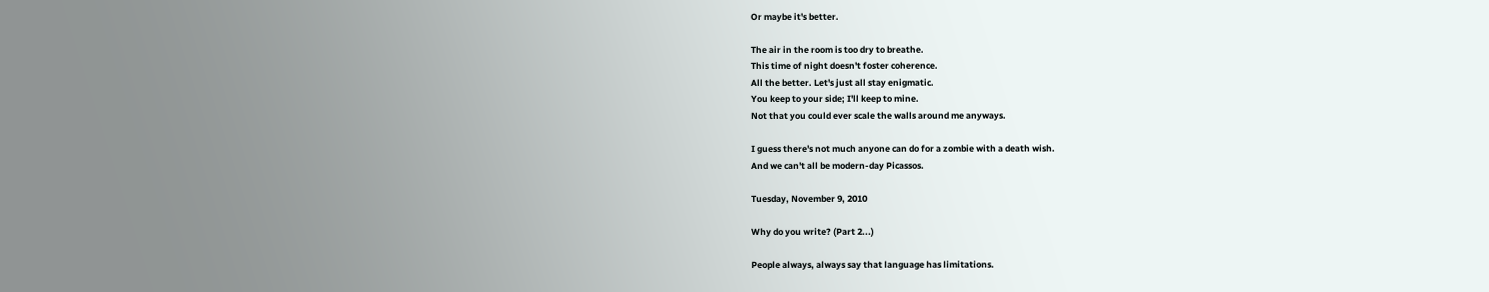Or maybe it's better.

The air in the room is too dry to breathe.
This time of night doesn't foster coherence.
All the better. Let's just all stay enigmatic.
You keep to your side; I'll keep to mine.
Not that you could ever scale the walls around me anyways.

I guess there's not much anyone can do for a zombie with a death wish.
And we can't all be modern-day Picassos.

Tuesday, November 9, 2010

Why do you write? (Part 2...)

People always, always say that language has limitations.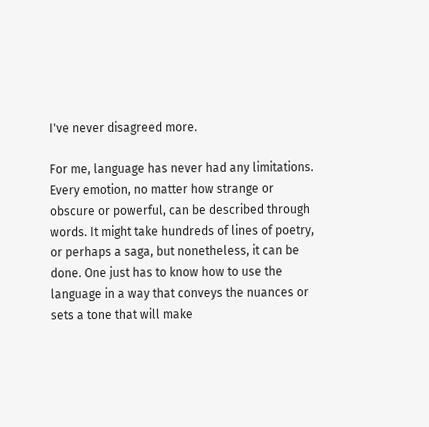I've never disagreed more.

For me, language has never had any limitations. Every emotion, no matter how strange or obscure or powerful, can be described through words. It might take hundreds of lines of poetry, or perhaps a saga, but nonetheless, it can be done. One just has to know how to use the language in a way that conveys the nuances or sets a tone that will make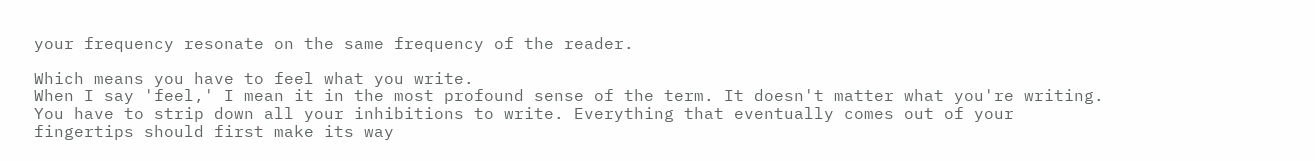your frequency resonate on the same frequency of the reader.

Which means you have to feel what you write.
When I say 'feel,' I mean it in the most profound sense of the term. It doesn't matter what you're writing. You have to strip down all your inhibitions to write. Everything that eventually comes out of your fingertips should first make its way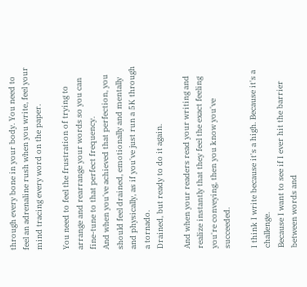through every bone in your body. You need to feel an adrenaline rush when you write, feel your mind tracing every word on the paper.

You need to feel the frustration of trying to arrange and rearrange your words so you can fine-tune to that perfect frequency.
And when you've achieved that perfection, you should feel drained, emotionally and mentally and physically, as if you've just run a 5K through a tornado.
Drained, but ready to do it again.

And when your readers read your writing and realize instantly that they feel the exact feeling you're conveying, then you know you've succeeded.

I think I write because it's a high. Because it's a challenge.
Because I want to see if I ever hit the barrier between words and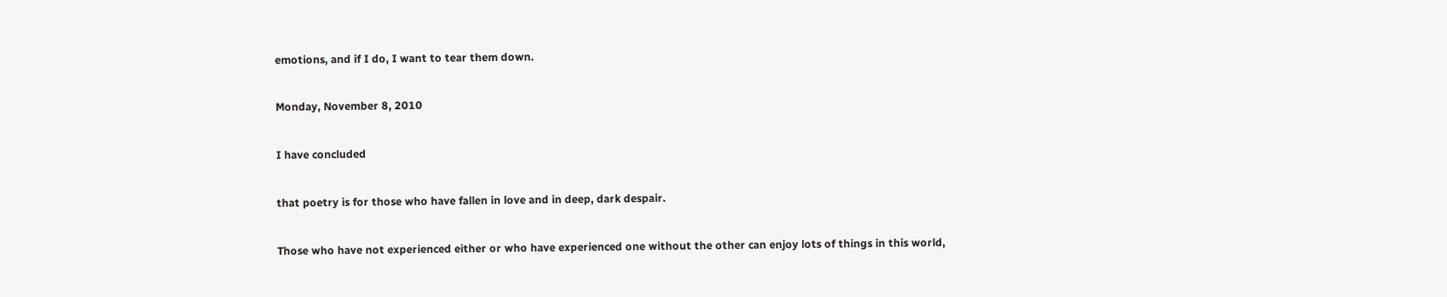emotions, and if I do, I want to tear them down.

Monday, November 8, 2010

I have concluded

that poetry is for those who have fallen in love and in deep, dark despair.

Those who have not experienced either or who have experienced one without the other can enjoy lots of things in this world,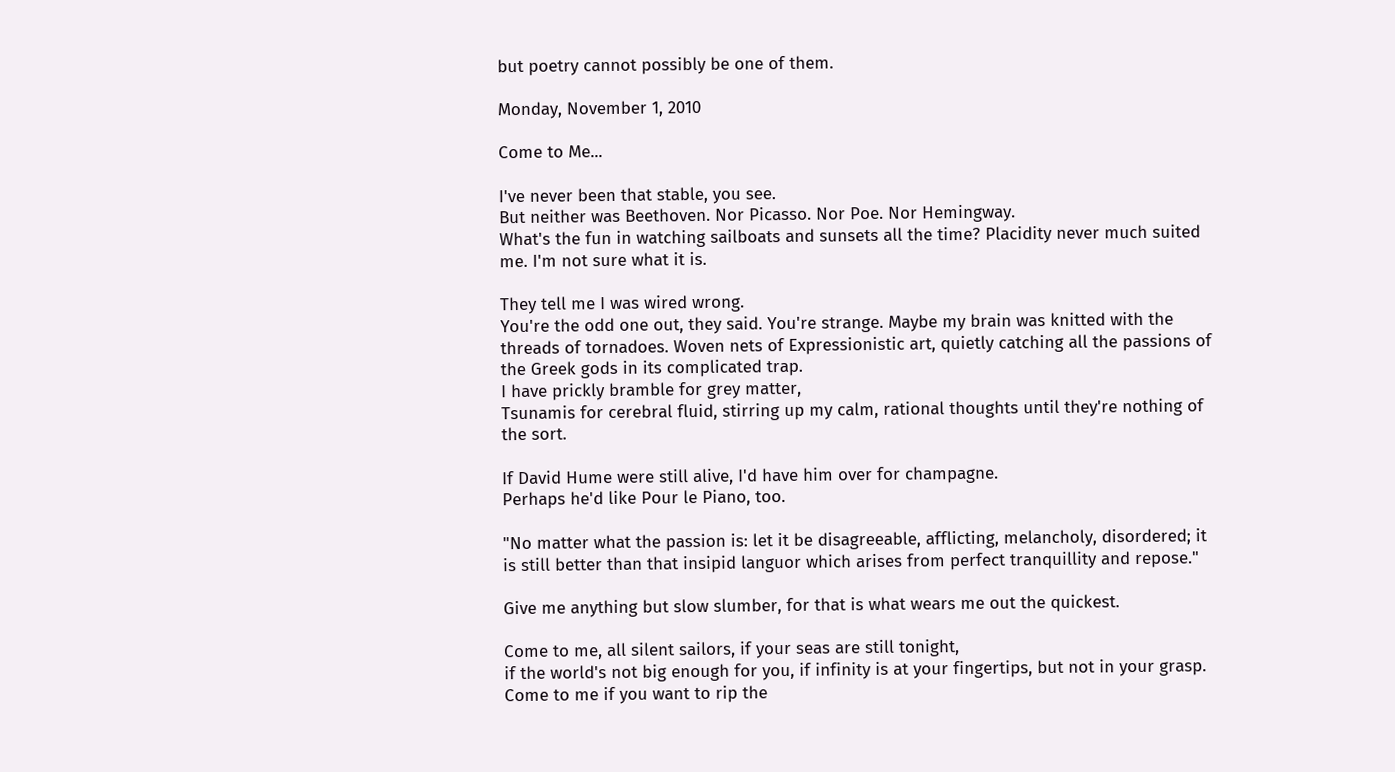but poetry cannot possibly be one of them.

Monday, November 1, 2010

Come to Me...

I've never been that stable, you see.
But neither was Beethoven. Nor Picasso. Nor Poe. Nor Hemingway.
What's the fun in watching sailboats and sunsets all the time? Placidity never much suited me. I'm not sure what it is.

They tell me I was wired wrong.
You're the odd one out, they said. You're strange. Maybe my brain was knitted with the threads of tornadoes. Woven nets of Expressionistic art, quietly catching all the passions of the Greek gods in its complicated trap.
I have prickly bramble for grey matter,
Tsunamis for cerebral fluid, stirring up my calm, rational thoughts until they're nothing of the sort.

If David Hume were still alive, I'd have him over for champagne.
Perhaps he'd like Pour le Piano, too.

"No matter what the passion is: let it be disagreeable, afflicting, melancholy, disordered; it is still better than that insipid languor which arises from perfect tranquillity and repose."

Give me anything but slow slumber, for that is what wears me out the quickest.

Come to me, all silent sailors, if your seas are still tonight,
if the world's not big enough for you, if infinity is at your fingertips, but not in your grasp.
Come to me if you want to rip the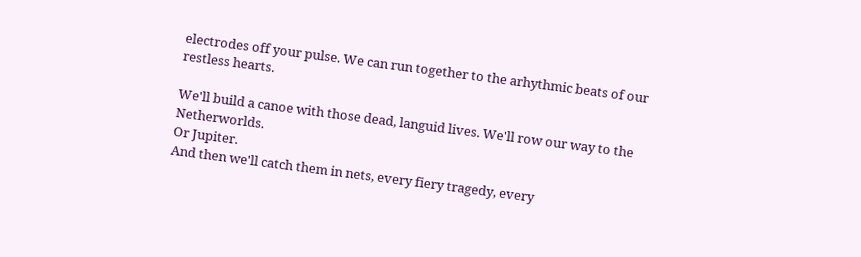electrodes off your pulse. We can run together to the arhythmic beats of our restless hearts.

We'll build a canoe with those dead, languid lives. We'll row our way to the Netherworlds.
Or Jupiter.
And then we'll catch them in nets, every fiery tragedy, every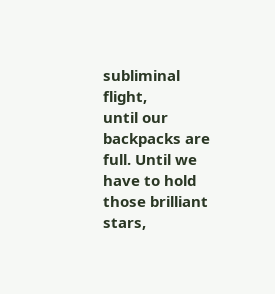subliminal flight,
until our backpacks are full. Until we have to hold those brilliant stars,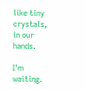like tiny crystals, in our hands.

I'm waiting.